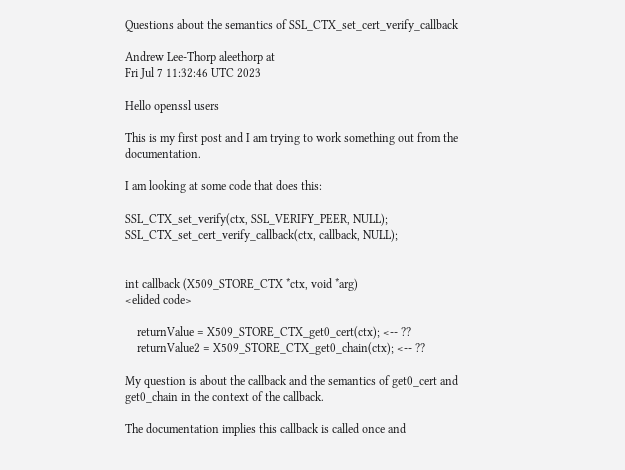Questions about the semantics of SSL_CTX_set_cert_verify_callback

Andrew Lee-Thorp aleethorp at
Fri Jul 7 11:32:46 UTC 2023

Hello openssl users

This is my first post and I am trying to work something out from the documentation.

I am looking at some code that does this:

SSL_CTX_set_verify(ctx, SSL_VERIFY_PEER, NULL);
SSL_CTX_set_cert_verify_callback(ctx, callback, NULL);


int callback (X509_STORE_CTX *ctx, void *arg)
<elided code>

    returnValue = X509_STORE_CTX_get0_cert(ctx); <-- ??
    returnValue2 = X509_STORE_CTX_get0_chain(ctx); <-- ??

My question is about the callback and the semantics of get0_cert and get0_chain in the context of the callback.

The documentation implies this callback is called once and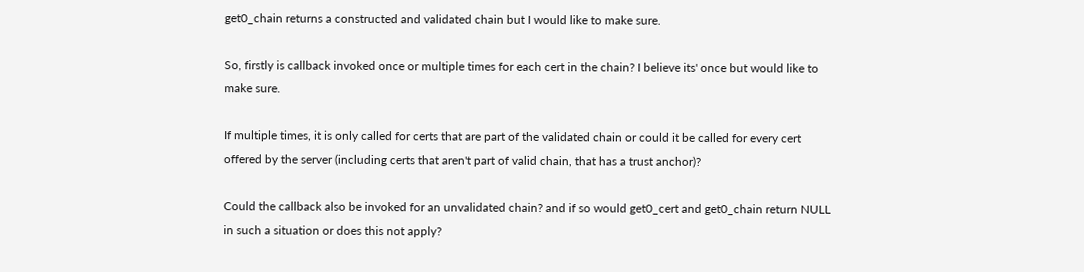get0_chain returns a constructed and validated chain but I would like to make sure.

So, firstly is callback invoked once or multiple times for each cert in the chain? I believe its' once but would like to make sure.

If multiple times, it is only called for certs that are part of the validated chain or could it be called for every cert offered by the server (including certs that aren't part of valid chain, that has a trust anchor)?

Could the callback also be invoked for an unvalidated chain? and if so would get0_cert and get0_chain return NULL in such a situation or does this not apply?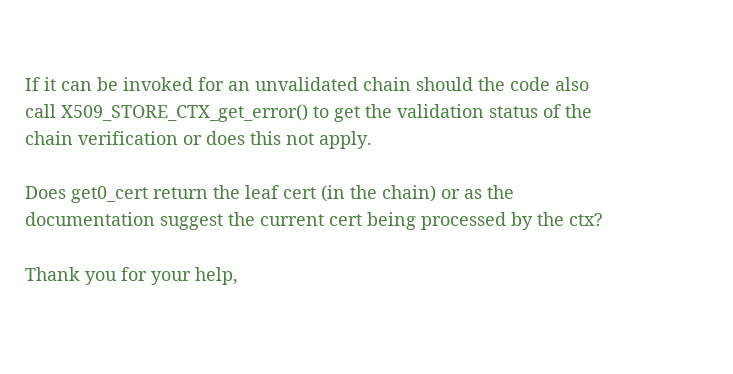If it can be invoked for an unvalidated chain should the code also call X509_STORE_CTX_get_error() to get the validation status of the chain verification or does this not apply.

Does get0_cert return the leaf cert (in the chain) or as the documentation suggest the current cert being processed by the ctx?

Thank you for your help,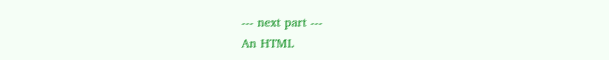--- next part ---
An HTML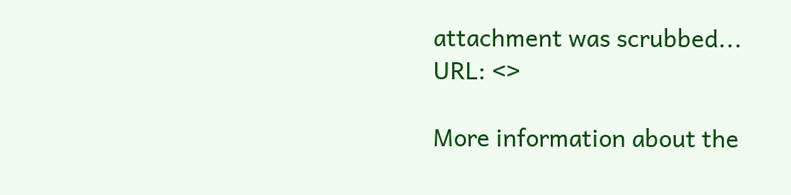attachment was scrubbed...
URL: <>

More information about the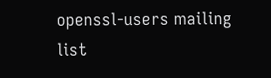openssl-users mailing list